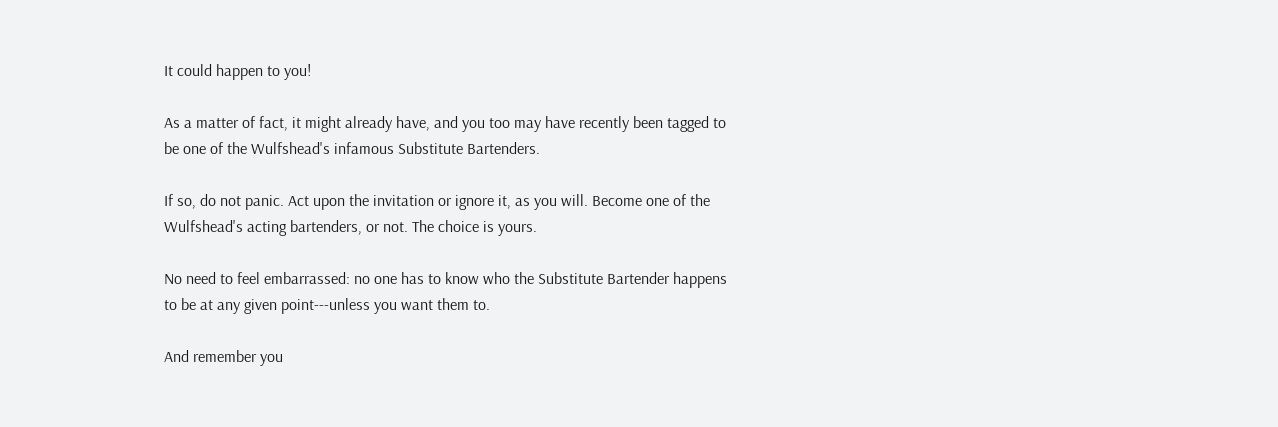It could happen to you!

As a matter of fact, it might already have, and you too may have recently been tagged to be one of the Wulfshead's infamous Substitute Bartenders.

If so, do not panic. Act upon the invitation or ignore it, as you will. Become one of the Wulfshead's acting bartenders, or not. The choice is yours.

No need to feel embarrassed: no one has to know who the Substitute Bartender happens to be at any given point---unless you want them to.

And remember you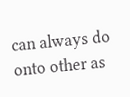can always do onto other as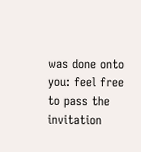was done onto you: feel free to pass the invitation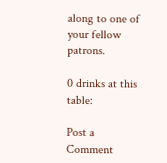along to one of your fellow patrons.

0 drinks at this table:

Post a Comment